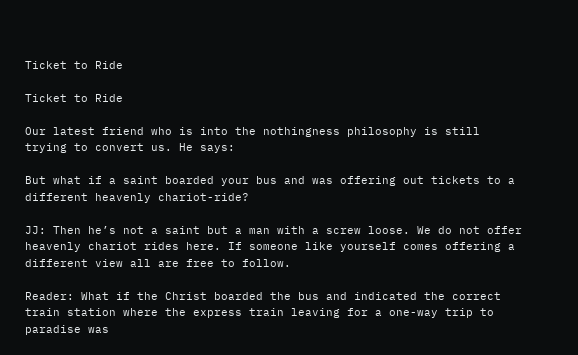Ticket to Ride

Ticket to Ride

Our latest friend who is into the nothingness philosophy is still trying to convert us. He says:

But what if a saint boarded your bus and was offering out tickets to a different heavenly chariot-ride?

JJ: Then he’s not a saint but a man with a screw loose. We do not offer heavenly chariot rides here. If someone like yourself comes offering a different view all are free to follow.

Reader: What if the Christ boarded the bus and indicated the correct train station where the express train leaving for a one-way trip to paradise was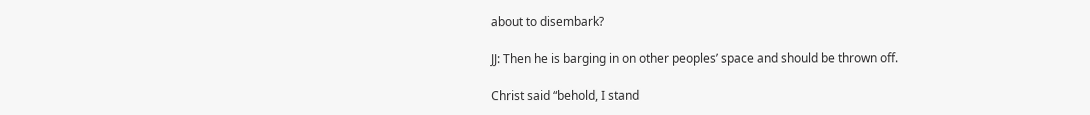about to disembark?

JJ: Then he is barging in on other peoples’ space and should be thrown off.

Christ said “behold, I stand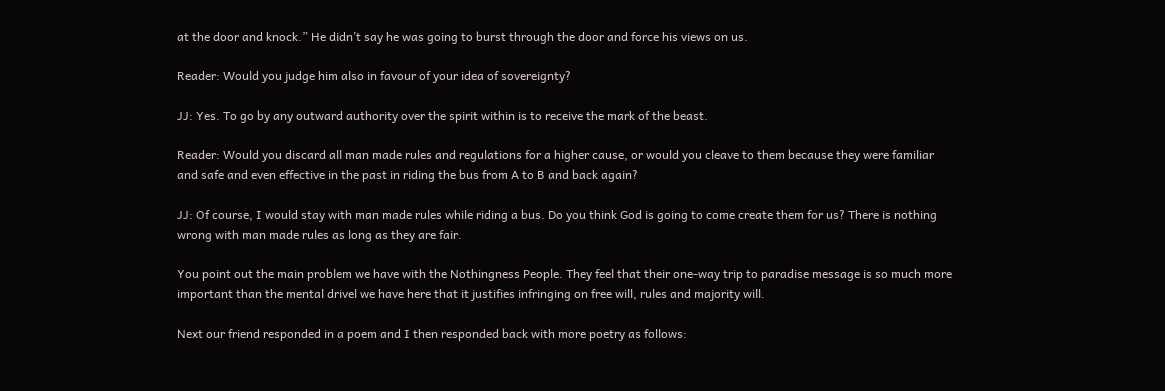at the door and knock.” He didn’t say he was going to burst through the door and force his views on us.

Reader: Would you judge him also in favour of your idea of sovereignty?

JJ: Yes. To go by any outward authority over the spirit within is to receive the mark of the beast.

Reader: Would you discard all man made rules and regulations for a higher cause, or would you cleave to them because they were familiar and safe and even effective in the past in riding the bus from A to B and back again?

JJ: Of course, I would stay with man made rules while riding a bus. Do you think God is going to come create them for us? There is nothing wrong with man made rules as long as they are fair.

You point out the main problem we have with the Nothingness People. They feel that their one-way trip to paradise message is so much more important than the mental drivel we have here that it justifies infringing on free will, rules and majority will.

Next our friend responded in a poem and I then responded back with more poetry as follows: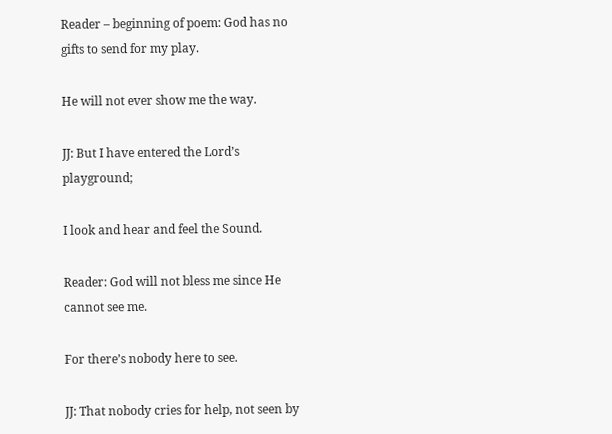Reader – beginning of poem: God has no gifts to send for my play.

He will not ever show me the way.

JJ: But I have entered the Lord’s playground;

I look and hear and feel the Sound.

Reader: God will not bless me since He cannot see me.

For there’s nobody here to see.

JJ: That nobody cries for help, not seen by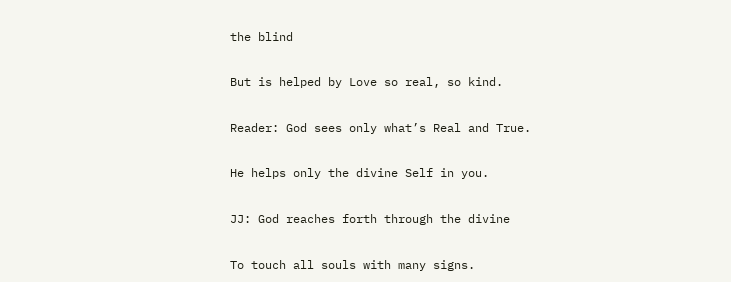the blind

But is helped by Love so real, so kind.

Reader: God sees only what’s Real and True.

He helps only the divine Self in you.

JJ: God reaches forth through the divine

To touch all souls with many signs.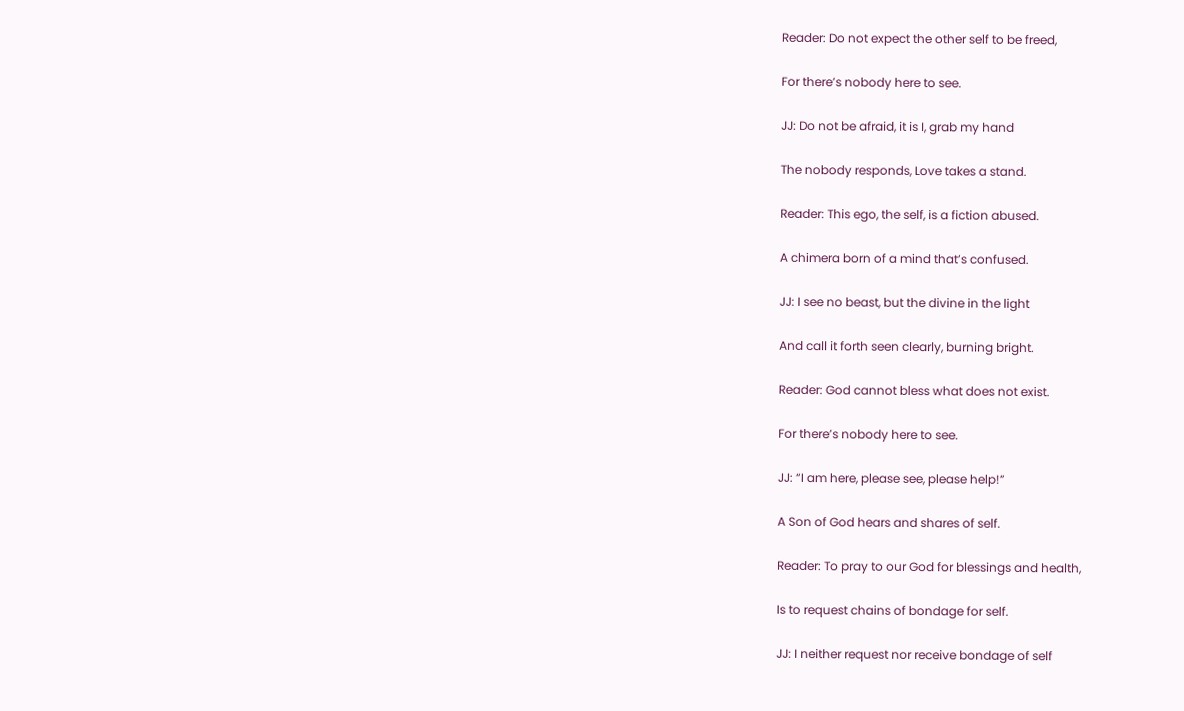Reader: Do not expect the other self to be freed,

For there’s nobody here to see.

JJ: Do not be afraid, it is I, grab my hand

The nobody responds, Love takes a stand.

Reader: This ego, the self, is a fiction abused.

A chimera born of a mind that’s confused.

JJ: I see no beast, but the divine in the light

And call it forth seen clearly, burning bright.

Reader: God cannot bless what does not exist.

For there’s nobody here to see.

JJ: “I am here, please see, please help!”

A Son of God hears and shares of self.

Reader: To pray to our God for blessings and health,

Is to request chains of bondage for self.

JJ: I neither request nor receive bondage of self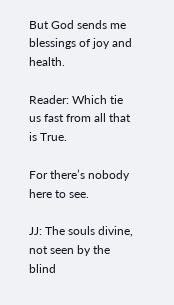But God sends me blessings of joy and health.

Reader: Which tie us fast from all that is True.

For there’s nobody here to see.

JJ: The souls divine, not seen by the blind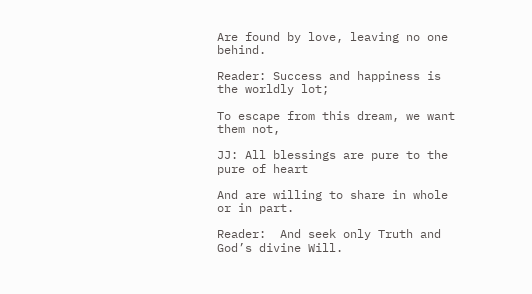Are found by love, leaving no one behind.

Reader: Success and happiness is the worldly lot;

To escape from this dream, we want them not,

JJ: All blessings are pure to the pure of heart

And are willing to share in whole or in part.

Reader:  And seek only Truth and God’s divine Will.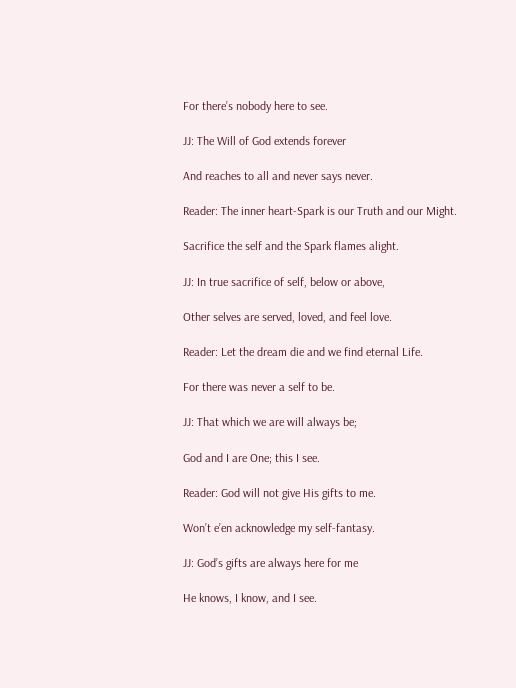For there’s nobody here to see.

JJ: The Will of God extends forever

And reaches to all and never says never.

Reader: The inner heart-Spark is our Truth and our Might.

Sacrifice the self and the Spark flames alight.

JJ: In true sacrifice of self, below or above,

Other selves are served, loved, and feel love.

Reader: Let the dream die and we find eternal Life.

For there was never a self to be.

JJ: That which we are will always be;

God and I are One; this I see.

Reader: God will not give His gifts to me.

Won’t e’en acknowledge my self-fantasy.

JJ: God’s gifts are always here for me

He knows, I know, and I see.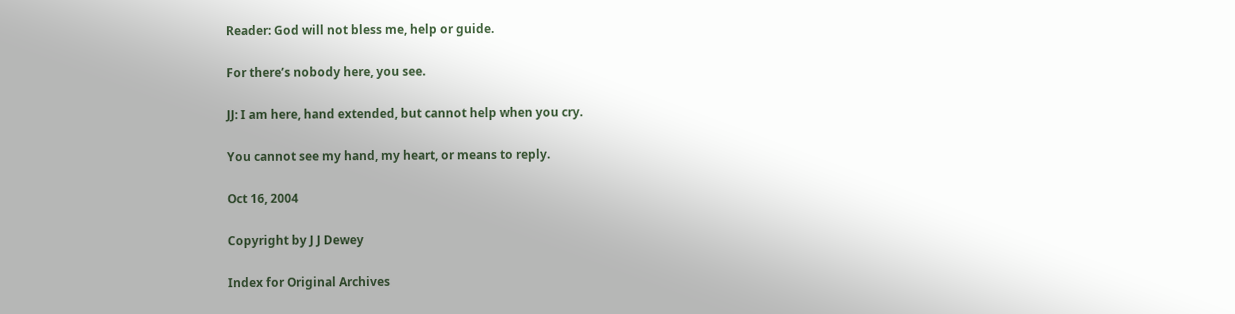Reader: God will not bless me, help or guide.

For there’s nobody here, you see.

JJ: I am here, hand extended, but cannot help when you cry.

You cannot see my hand, my heart, or means to reply.

Oct 16, 2004

Copyright by J J Dewey

Index for Original Archives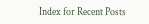Index for Recent Posts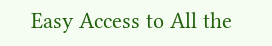Easy Access to All the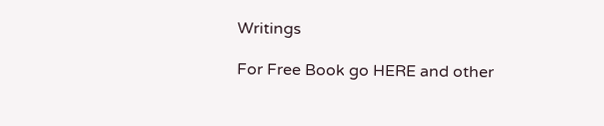Writings

For Free Book go HERE and other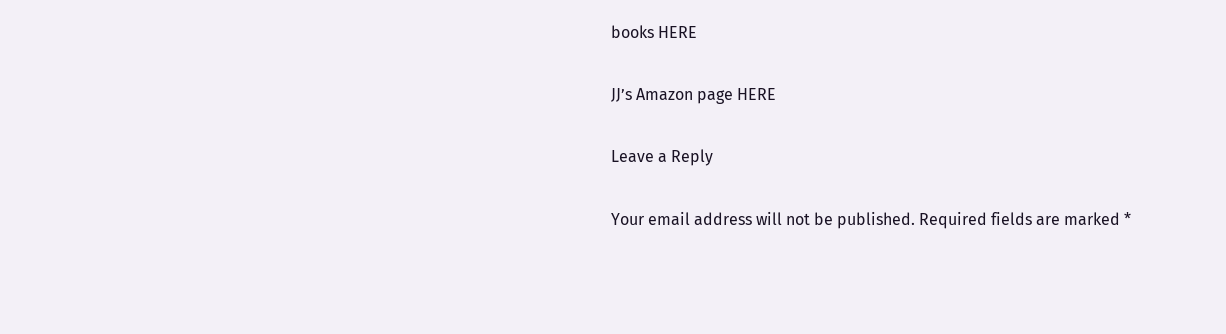books HERE

JJ’s Amazon page HERE

Leave a Reply

Your email address will not be published. Required fields are marked *